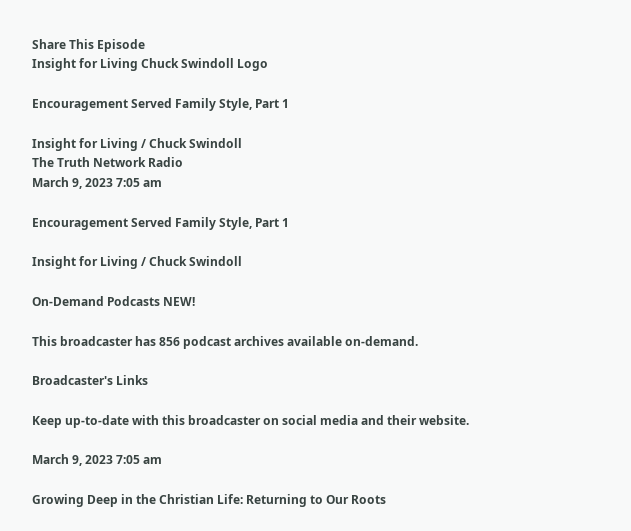Share This Episode
Insight for Living Chuck Swindoll Logo

Encouragement Served Family Style, Part 1

Insight for Living / Chuck Swindoll
The Truth Network Radio
March 9, 2023 7:05 am

Encouragement Served Family Style, Part 1

Insight for Living / Chuck Swindoll

On-Demand Podcasts NEW!

This broadcaster has 856 podcast archives available on-demand.

Broadcaster's Links

Keep up-to-date with this broadcaster on social media and their website.

March 9, 2023 7:05 am

Growing Deep in the Christian Life: Returning to Our Roots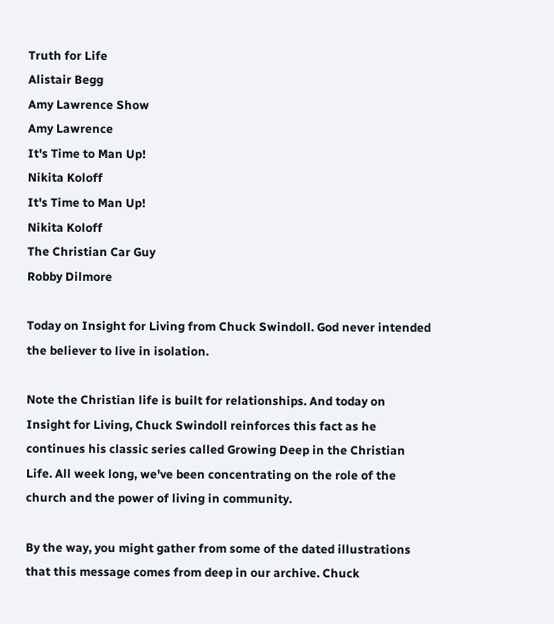Truth for Life
Alistair Begg
Amy Lawrence Show
Amy Lawrence
It's Time to Man Up!
Nikita Koloff
It's Time to Man Up!
Nikita Koloff
The Christian Car Guy
Robby Dilmore

Today on Insight for Living from Chuck Swindoll. God never intended the believer to live in isolation.

Note the Christian life is built for relationships. And today on Insight for Living, Chuck Swindoll reinforces this fact as he continues his classic series called Growing Deep in the Christian Life. All week long, we've been concentrating on the role of the church and the power of living in community.

By the way, you might gather from some of the dated illustrations that this message comes from deep in our archive. Chuck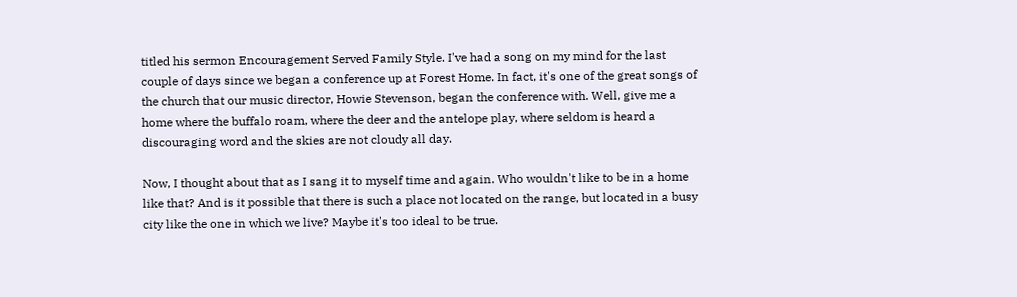titled his sermon Encouragement Served Family Style. I've had a song on my mind for the last couple of days since we began a conference up at Forest Home. In fact, it's one of the great songs of the church that our music director, Howie Stevenson, began the conference with. Well, give me a home where the buffalo roam, where the deer and the antelope play, where seldom is heard a discouraging word and the skies are not cloudy all day.

Now, I thought about that as I sang it to myself time and again. Who wouldn't like to be in a home like that? And is it possible that there is such a place not located on the range, but located in a busy city like the one in which we live? Maybe it's too ideal to be true.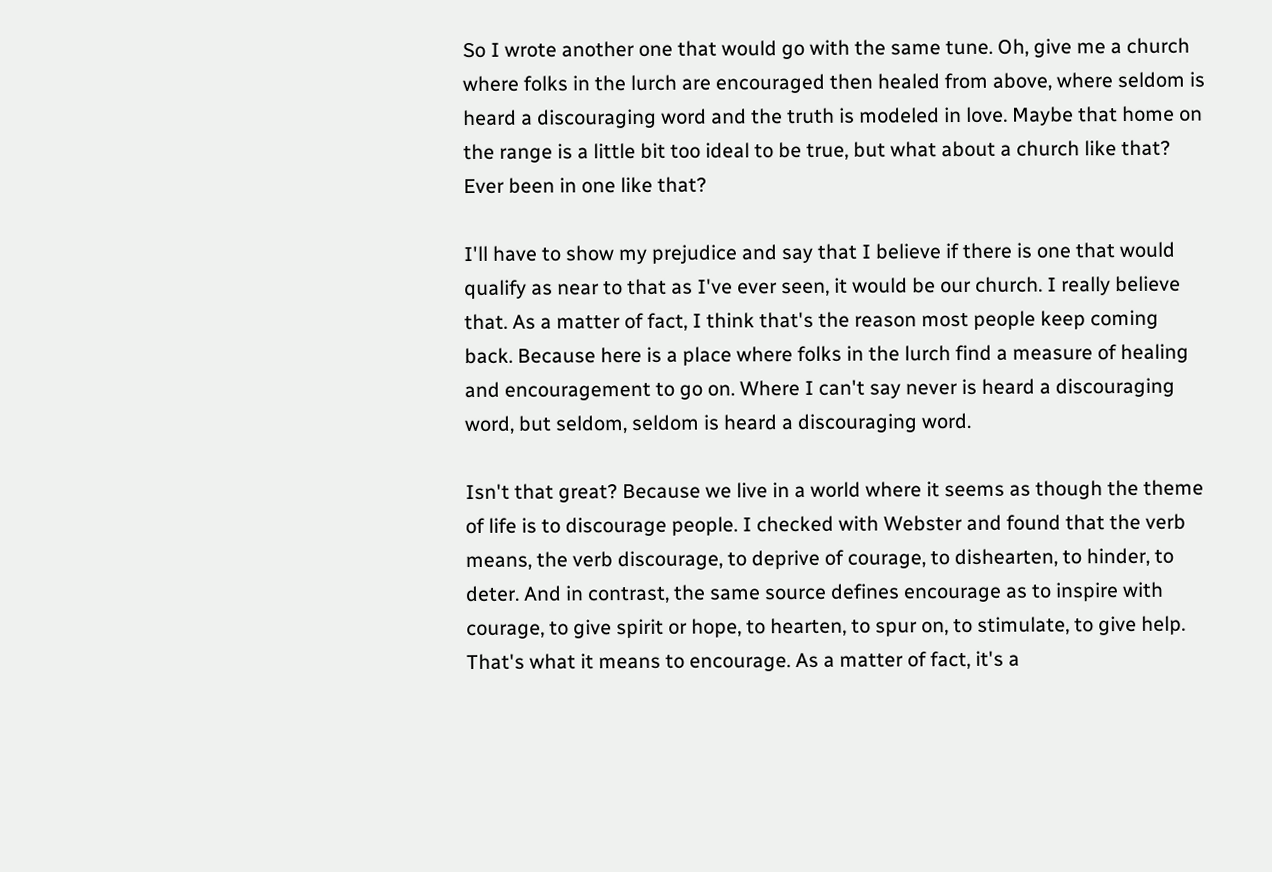So I wrote another one that would go with the same tune. Oh, give me a church where folks in the lurch are encouraged then healed from above, where seldom is heard a discouraging word and the truth is modeled in love. Maybe that home on the range is a little bit too ideal to be true, but what about a church like that? Ever been in one like that?

I'll have to show my prejudice and say that I believe if there is one that would qualify as near to that as I've ever seen, it would be our church. I really believe that. As a matter of fact, I think that's the reason most people keep coming back. Because here is a place where folks in the lurch find a measure of healing and encouragement to go on. Where I can't say never is heard a discouraging word, but seldom, seldom is heard a discouraging word.

Isn't that great? Because we live in a world where it seems as though the theme of life is to discourage people. I checked with Webster and found that the verb means, the verb discourage, to deprive of courage, to dishearten, to hinder, to deter. And in contrast, the same source defines encourage as to inspire with courage, to give spirit or hope, to hearten, to spur on, to stimulate, to give help. That's what it means to encourage. As a matter of fact, it's a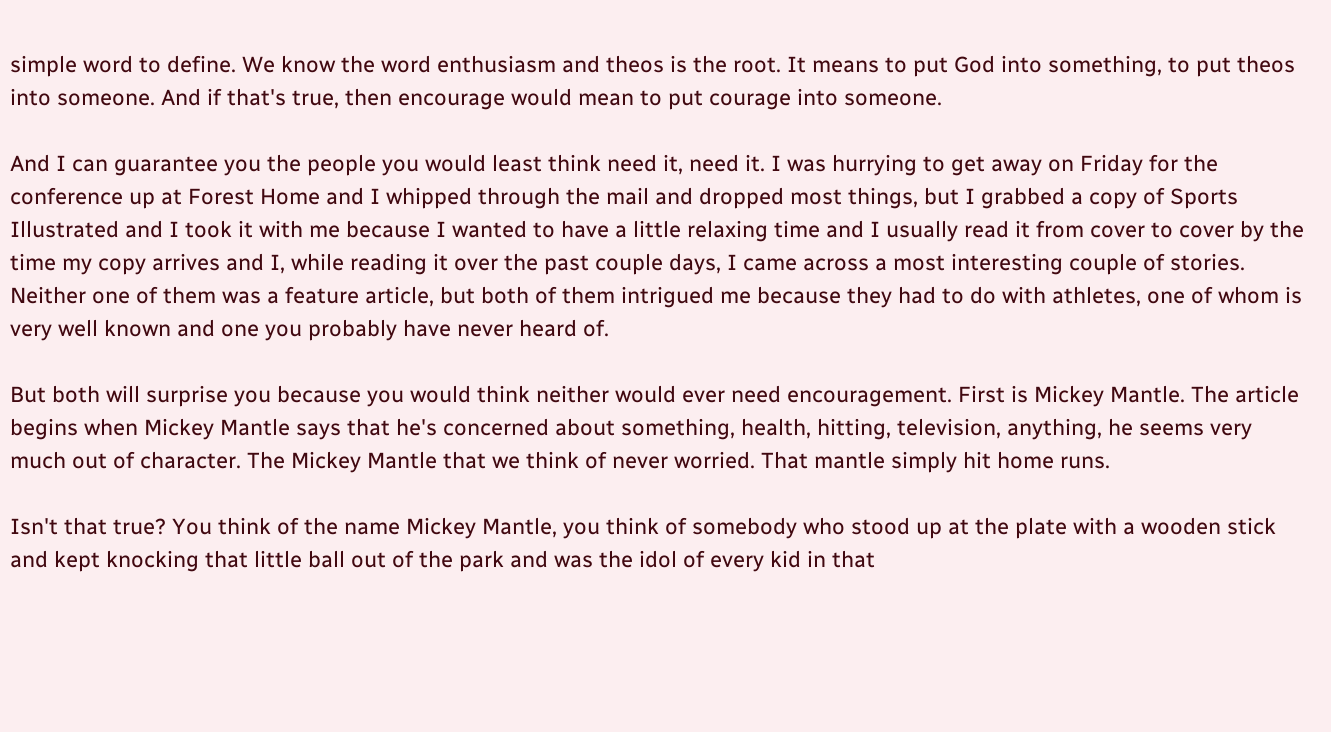simple word to define. We know the word enthusiasm and theos is the root. It means to put God into something, to put theos into someone. And if that's true, then encourage would mean to put courage into someone.

And I can guarantee you the people you would least think need it, need it. I was hurrying to get away on Friday for the conference up at Forest Home and I whipped through the mail and dropped most things, but I grabbed a copy of Sports Illustrated and I took it with me because I wanted to have a little relaxing time and I usually read it from cover to cover by the time my copy arrives and I, while reading it over the past couple days, I came across a most interesting couple of stories. Neither one of them was a feature article, but both of them intrigued me because they had to do with athletes, one of whom is very well known and one you probably have never heard of.

But both will surprise you because you would think neither would ever need encouragement. First is Mickey Mantle. The article begins when Mickey Mantle says that he's concerned about something, health, hitting, television, anything, he seems very much out of character. The Mickey Mantle that we think of never worried. That mantle simply hit home runs.

Isn't that true? You think of the name Mickey Mantle, you think of somebody who stood up at the plate with a wooden stick and kept knocking that little ball out of the park and was the idol of every kid in that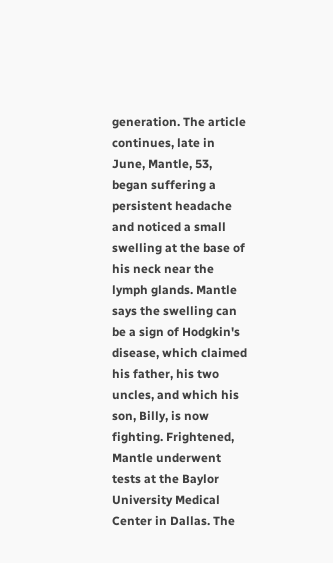generation. The article continues, late in June, Mantle, 53, began suffering a persistent headache and noticed a small swelling at the base of his neck near the lymph glands. Mantle says the swelling can be a sign of Hodgkin's disease, which claimed his father, his two uncles, and which his son, Billy, is now fighting. Frightened, Mantle underwent tests at the Baylor University Medical Center in Dallas. The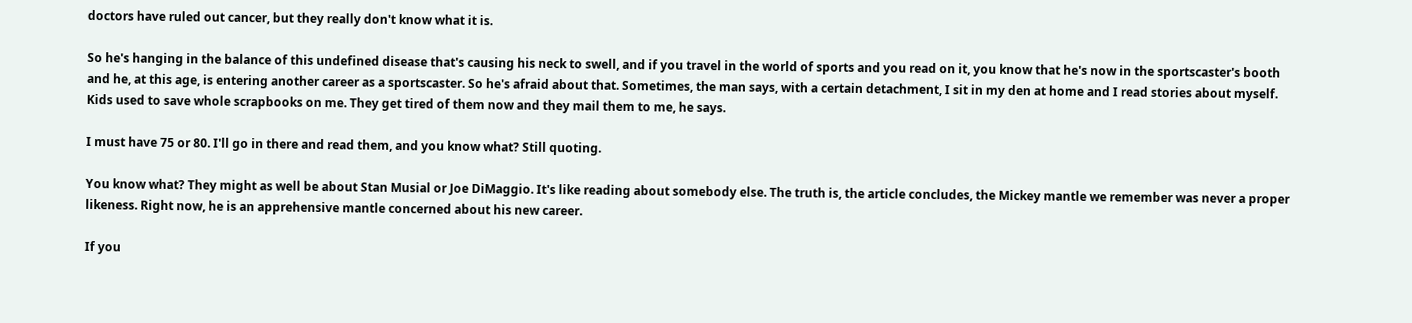doctors have ruled out cancer, but they really don't know what it is.

So he's hanging in the balance of this undefined disease that's causing his neck to swell, and if you travel in the world of sports and you read on it, you know that he's now in the sportscaster's booth and he, at this age, is entering another career as a sportscaster. So he's afraid about that. Sometimes, the man says, with a certain detachment, I sit in my den at home and I read stories about myself. Kids used to save whole scrapbooks on me. They get tired of them now and they mail them to me, he says.

I must have 75 or 80. I'll go in there and read them, and you know what? Still quoting.

You know what? They might as well be about Stan Musial or Joe DiMaggio. It's like reading about somebody else. The truth is, the article concludes, the Mickey mantle we remember was never a proper likeness. Right now, he is an apprehensive mantle concerned about his new career.

If you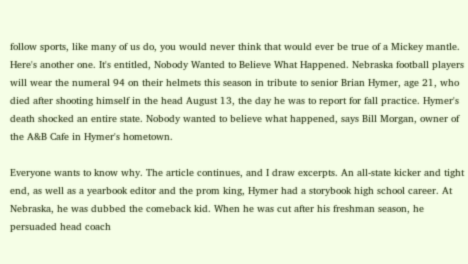follow sports, like many of us do, you would never think that would ever be true of a Mickey mantle. Here's another one. It's entitled, Nobody Wanted to Believe What Happened. Nebraska football players will wear the numeral 94 on their helmets this season in tribute to senior Brian Hymer, age 21, who died after shooting himself in the head August 13, the day he was to report for fall practice. Hymer's death shocked an entire state. Nobody wanted to believe what happened, says Bill Morgan, owner of the A&B Cafe in Hymer's hometown.

Everyone wants to know why. The article continues, and I draw excerpts. An all-state kicker and tight end, as well as a yearbook editor and the prom king, Hymer had a storybook high school career. At Nebraska, he was dubbed the comeback kid. When he was cut after his freshman season, he persuaded head coach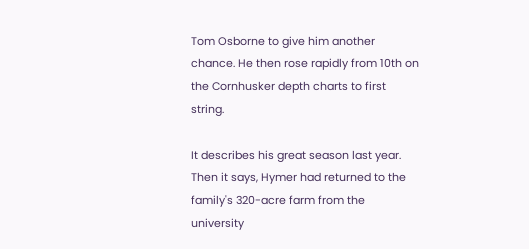Tom Osborne to give him another chance. He then rose rapidly from 10th on the Cornhusker depth charts to first string.

It describes his great season last year. Then it says, Hymer had returned to the family's 320-acre farm from the university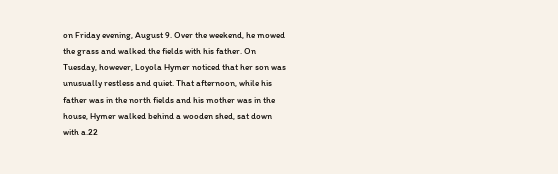on Friday evening, August 9. Over the weekend, he mowed the grass and walked the fields with his father. On Tuesday, however, Loyola Hymer noticed that her son was unusually restless and quiet. That afternoon, while his father was in the north fields and his mother was in the house, Hymer walked behind a wooden shed, sat down with a.22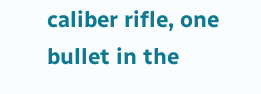caliber rifle, one bullet in the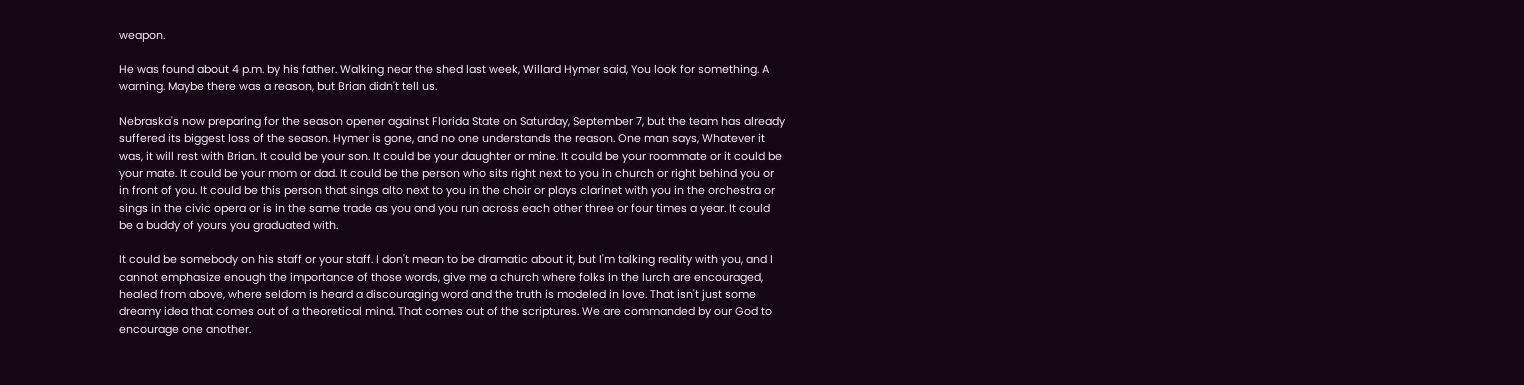weapon.

He was found about 4 p.m. by his father. Walking near the shed last week, Willard Hymer said, You look for something. A warning. Maybe there was a reason, but Brian didn't tell us.

Nebraska's now preparing for the season opener against Florida State on Saturday, September 7, but the team has already suffered its biggest loss of the season. Hymer is gone, and no one understands the reason. One man says, Whatever it was, it will rest with Brian. It could be your son. It could be your daughter or mine. It could be your roommate or it could be your mate. It could be your mom or dad. It could be the person who sits right next to you in church or right behind you or in front of you. It could be this person that sings alto next to you in the choir or plays clarinet with you in the orchestra or sings in the civic opera or is in the same trade as you and you run across each other three or four times a year. It could be a buddy of yours you graduated with.

It could be somebody on his staff or your staff. I don't mean to be dramatic about it, but I'm talking reality with you, and I cannot emphasize enough the importance of those words, give me a church where folks in the lurch are encouraged, healed from above, where seldom is heard a discouraging word and the truth is modeled in love. That isn't just some dreamy idea that comes out of a theoretical mind. That comes out of the scriptures. We are commanded by our God to encourage one another.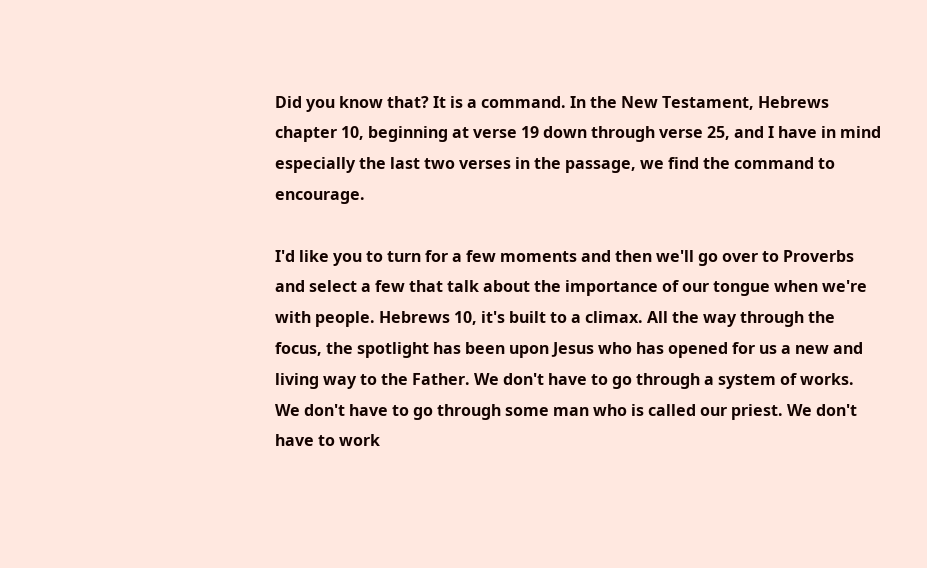Did you know that? It is a command. In the New Testament, Hebrews chapter 10, beginning at verse 19 down through verse 25, and I have in mind especially the last two verses in the passage, we find the command to encourage.

I'd like you to turn for a few moments and then we'll go over to Proverbs and select a few that talk about the importance of our tongue when we're with people. Hebrews 10, it's built to a climax. All the way through the focus, the spotlight has been upon Jesus who has opened for us a new and living way to the Father. We don't have to go through a system of works. We don't have to go through some man who is called our priest. We don't have to work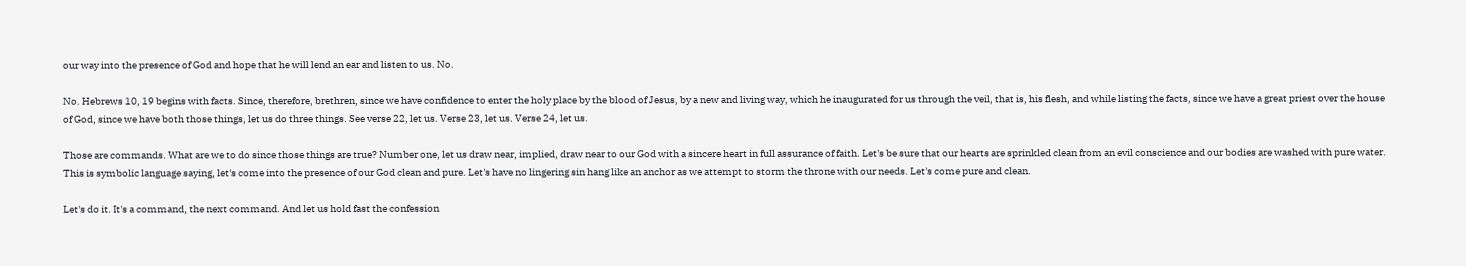our way into the presence of God and hope that he will lend an ear and listen to us. No.

No. Hebrews 10, 19 begins with facts. Since, therefore, brethren, since we have confidence to enter the holy place by the blood of Jesus, by a new and living way, which he inaugurated for us through the veil, that is, his flesh, and while listing the facts, since we have a great priest over the house of God, since we have both those things, let us do three things. See verse 22, let us. Verse 23, let us. Verse 24, let us.

Those are commands. What are we to do since those things are true? Number one, let us draw near, implied, draw near to our God with a sincere heart in full assurance of faith. Let's be sure that our hearts are sprinkled clean from an evil conscience and our bodies are washed with pure water. This is symbolic language saying, let's come into the presence of our God clean and pure. Let's have no lingering sin hang like an anchor as we attempt to storm the throne with our needs. Let's come pure and clean.

Let's do it. It's a command, the next command. And let us hold fast the confession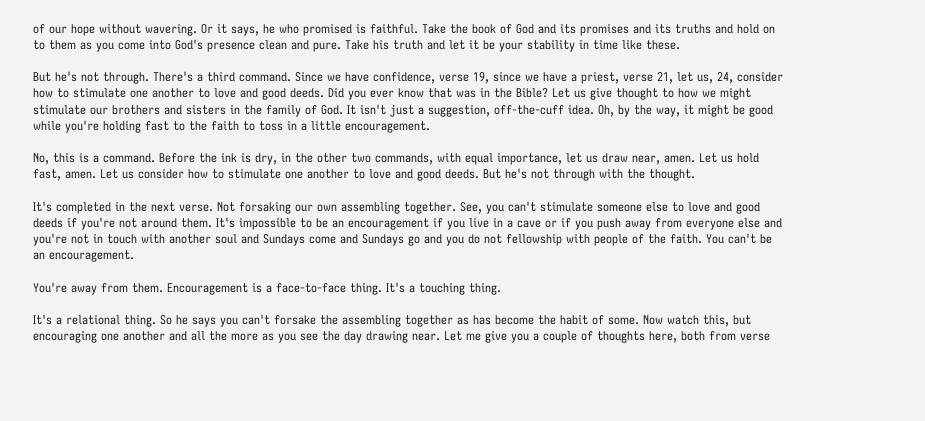of our hope without wavering. Or it says, he who promised is faithful. Take the book of God and its promises and its truths and hold on to them as you come into God's presence clean and pure. Take his truth and let it be your stability in time like these.

But he's not through. There's a third command. Since we have confidence, verse 19, since we have a priest, verse 21, let us, 24, consider how to stimulate one another to love and good deeds. Did you ever know that was in the Bible? Let us give thought to how we might stimulate our brothers and sisters in the family of God. It isn't just a suggestion, off-the-cuff idea. Oh, by the way, it might be good while you're holding fast to the faith to toss in a little encouragement.

No, this is a command. Before the ink is dry, in the other two commands, with equal importance, let us draw near, amen. Let us hold fast, amen. Let us consider how to stimulate one another to love and good deeds. But he's not through with the thought.

It's completed in the next verse. Not forsaking our own assembling together. See, you can't stimulate someone else to love and good deeds if you're not around them. It's impossible to be an encouragement if you live in a cave or if you push away from everyone else and you're not in touch with another soul and Sundays come and Sundays go and you do not fellowship with people of the faith. You can't be an encouragement.

You're away from them. Encouragement is a face-to-face thing. It's a touching thing.

It's a relational thing. So he says you can't forsake the assembling together as has become the habit of some. Now watch this, but encouraging one another and all the more as you see the day drawing near. Let me give you a couple of thoughts here, both from verse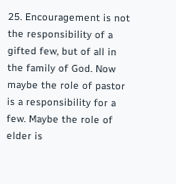25. Encouragement is not the responsibility of a gifted few, but of all in the family of God. Now maybe the role of pastor is a responsibility for a few. Maybe the role of elder is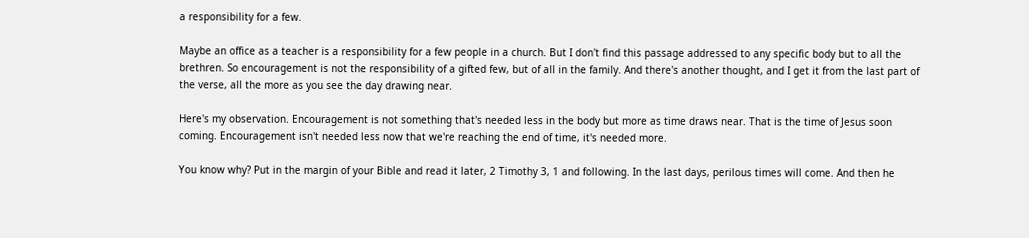a responsibility for a few.

Maybe an office as a teacher is a responsibility for a few people in a church. But I don't find this passage addressed to any specific body but to all the brethren. So encouragement is not the responsibility of a gifted few, but of all in the family. And there's another thought, and I get it from the last part of the verse, all the more as you see the day drawing near.

Here's my observation. Encouragement is not something that's needed less in the body but more as time draws near. That is the time of Jesus soon coming. Encouragement isn't needed less now that we're reaching the end of time, it's needed more.

You know why? Put in the margin of your Bible and read it later, 2 Timothy 3, 1 and following. In the last days, perilous times will come. And then he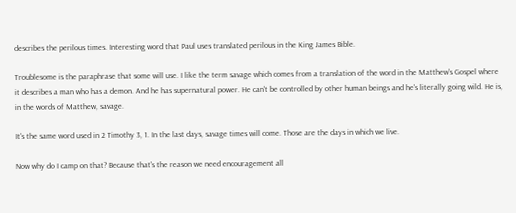describes the perilous times. Interesting word that Paul uses translated perilous in the King James Bible.

Troublesome is the paraphrase that some will use. I like the term savage which comes from a translation of the word in the Matthew's Gospel where it describes a man who has a demon. And he has supernatural power. He can't be controlled by other human beings and he's literally going wild. He is, in the words of Matthew, savage.

It's the same word used in 2 Timothy 3, 1. In the last days, savage times will come. Those are the days in which we live.

Now why do I camp on that? Because that's the reason we need encouragement all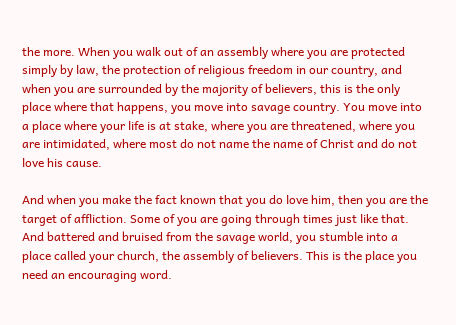the more. When you walk out of an assembly where you are protected simply by law, the protection of religious freedom in our country, and when you are surrounded by the majority of believers, this is the only place where that happens, you move into savage country. You move into a place where your life is at stake, where you are threatened, where you are intimidated, where most do not name the name of Christ and do not love his cause.

And when you make the fact known that you do love him, then you are the target of affliction. Some of you are going through times just like that. And battered and bruised from the savage world, you stumble into a place called your church, the assembly of believers. This is the place you need an encouraging word.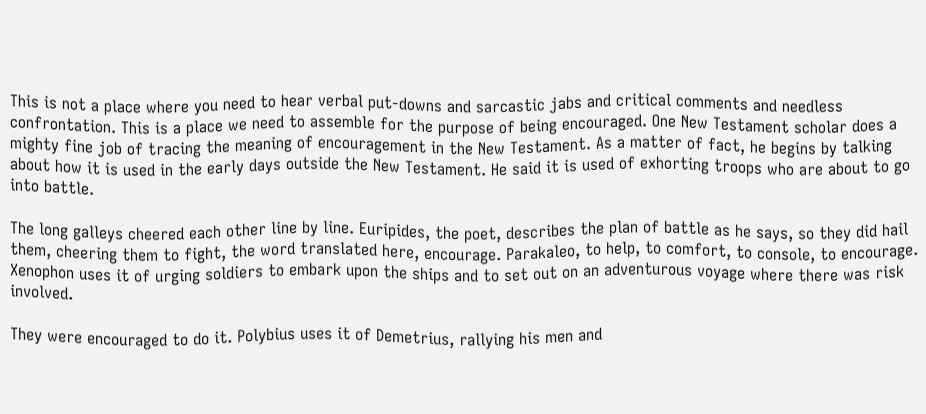This is not a place where you need to hear verbal put-downs and sarcastic jabs and critical comments and needless confrontation. This is a place we need to assemble for the purpose of being encouraged. One New Testament scholar does a mighty fine job of tracing the meaning of encouragement in the New Testament. As a matter of fact, he begins by talking about how it is used in the early days outside the New Testament. He said it is used of exhorting troops who are about to go into battle.

The long galleys cheered each other line by line. Euripides, the poet, describes the plan of battle as he says, so they did hail them, cheering them to fight, the word translated here, encourage. Parakaleo, to help, to comfort, to console, to encourage. Xenophon uses it of urging soldiers to embark upon the ships and to set out on an adventurous voyage where there was risk involved.

They were encouraged to do it. Polybius uses it of Demetrius, rallying his men and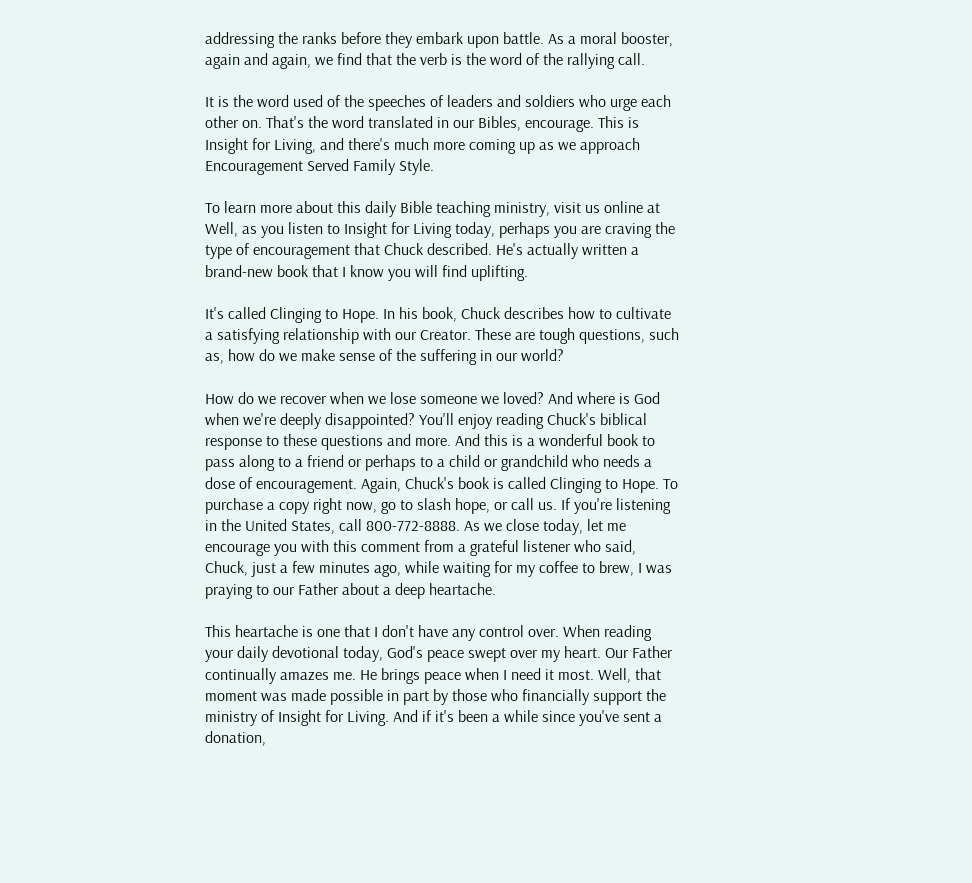addressing the ranks before they embark upon battle. As a moral booster, again and again, we find that the verb is the word of the rallying call.

It is the word used of the speeches of leaders and soldiers who urge each other on. That's the word translated in our Bibles, encourage. This is Insight for Living, and there's much more coming up as we approach Encouragement Served Family Style.

To learn more about this daily Bible teaching ministry, visit us online at Well, as you listen to Insight for Living today, perhaps you are craving the type of encouragement that Chuck described. He's actually written a brand-new book that I know you will find uplifting.

It's called Clinging to Hope. In his book, Chuck describes how to cultivate a satisfying relationship with our Creator. These are tough questions, such as, how do we make sense of the suffering in our world?

How do we recover when we lose someone we loved? And where is God when we're deeply disappointed? You'll enjoy reading Chuck's biblical response to these questions and more. And this is a wonderful book to pass along to a friend or perhaps to a child or grandchild who needs a dose of encouragement. Again, Chuck's book is called Clinging to Hope. To purchase a copy right now, go to slash hope, or call us. If you're listening in the United States, call 800-772-8888. As we close today, let me encourage you with this comment from a grateful listener who said, Chuck, just a few minutes ago, while waiting for my coffee to brew, I was praying to our Father about a deep heartache.

This heartache is one that I don't have any control over. When reading your daily devotional today, God's peace swept over my heart. Our Father continually amazes me. He brings peace when I need it most. Well, that moment was made possible in part by those who financially support the ministry of Insight for Living. And if it's been a while since you've sent a donation,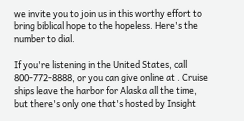we invite you to join us in this worthy effort to bring biblical hope to the hopeless. Here's the number to dial.

If you're listening in the United States, call 800-772-8888, or you can give online at . Cruise ships leave the harbor for Alaska all the time, but there's only one that's hosted by Insight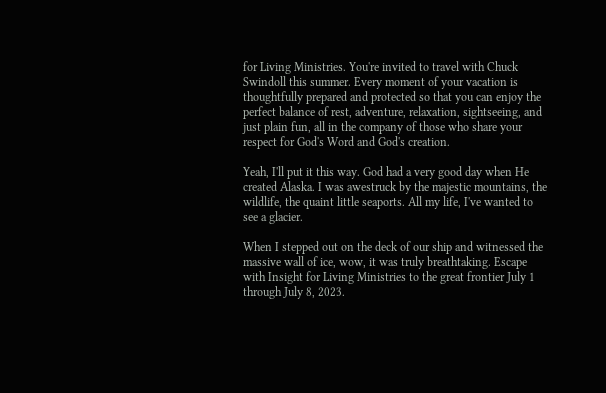for Living Ministries. You're invited to travel with Chuck Swindoll this summer. Every moment of your vacation is thoughtfully prepared and protected so that you can enjoy the perfect balance of rest, adventure, relaxation, sightseeing, and just plain fun, all in the company of those who share your respect for God's Word and God's creation.

Yeah, I'll put it this way. God had a very good day when He created Alaska. I was awestruck by the majestic mountains, the wildlife, the quaint little seaports. All my life, I've wanted to see a glacier.

When I stepped out on the deck of our ship and witnessed the massive wall of ice, wow, it was truly breathtaking. Escape with Insight for Living Ministries to the great frontier July 1 through July 8, 2023.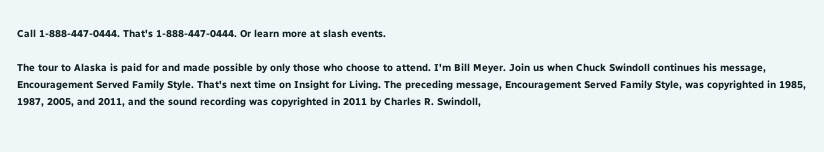Call 1-888-447-0444. That's 1-888-447-0444. Or learn more at slash events.

The tour to Alaska is paid for and made possible by only those who choose to attend. I'm Bill Meyer. Join us when Chuck Swindoll continues his message, Encouragement Served Family Style. That's next time on Insight for Living. The preceding message, Encouragement Served Family Style, was copyrighted in 1985, 1987, 2005, and 2011, and the sound recording was copyrighted in 2011 by Charles R. Swindoll,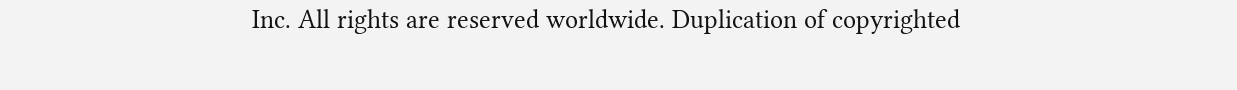Inc. All rights are reserved worldwide. Duplication of copyrighted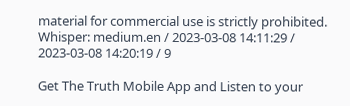material for commercial use is strictly prohibited.
Whisper: medium.en / 2023-03-08 14:11:29 / 2023-03-08 14:20:19 / 9

Get The Truth Mobile App and Listen to your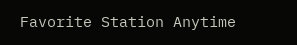Favorite Station Anytime